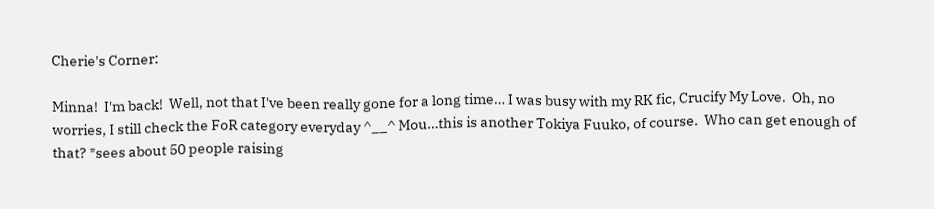Cherie's Corner:

Minna!  I'm back!  Well, not that I've been really gone for a long time… I was busy with my RK fic, Crucify My Love.  Oh, no worries, I still check the FoR category everyday ^__^ Mou…this is another Tokiya Fuuko, of course.  Who can get enough of that? *sees about 50 people raising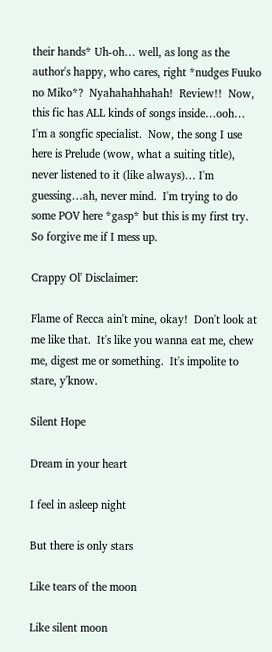their hands* Uh-oh… well, as long as the author's happy, who cares, right *nudges Fuuko no Miko*?  Nyahahahhahah!  Review!!  Now, this fic has ALL kinds of songs inside…ooh… I'm a songfic specialist.  Now, the song I use here is Prelude (wow, what a suiting title), never listened to it (like always)… I'm guessing…ah, never mind.  I'm trying to do some POV here *gasp* but this is my first try.  So forgive me if I mess up.

Crappy Ol' Disclaimer:

Flame of Recca ain't mine, okay!  Don't look at me like that.  It's like you wanna eat me, chew me, digest me or something.  It's impolite to stare, y'know.

Silent Hope

Dream in your heart

I feel in asleep night

But there is only stars

Like tears of the moon

Like silent moon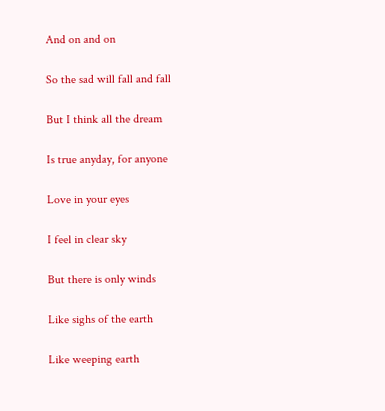And on and on

So the sad will fall and fall

But I think all the dream

Is true anyday, for anyone

Love in your eyes

I feel in clear sky

But there is only winds

Like sighs of the earth

Like weeping earth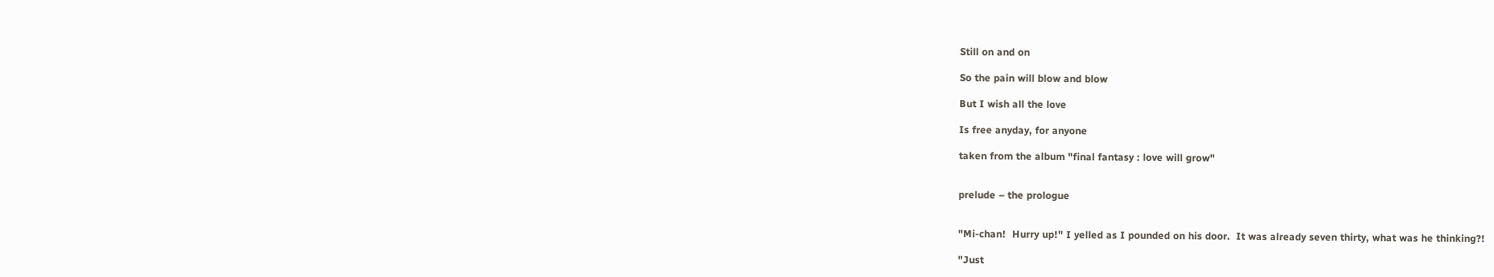Still on and on

So the pain will blow and blow

But I wish all the love

Is free anyday, for anyone

taken from the album "final fantasy : love will grow"


prelude – the prologue


"Mi-chan!  Hurry up!" I yelled as I pounded on his door.  It was already seven thirty, what was he thinking?!

"Just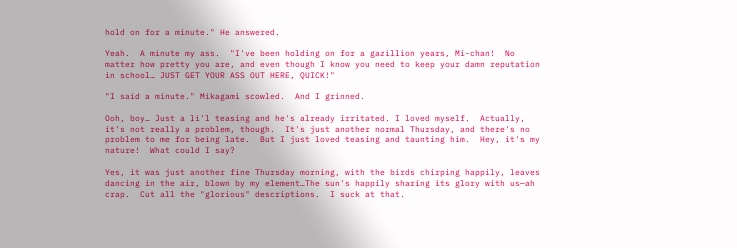hold on for a minute." He answered.

Yeah.  A minute my ass.  "I've been holding on for a gazillion years, Mi-chan!  No matter how pretty you are, and even though I know you need to keep your damn reputation in school… JUST GET YOUR ASS OUT HERE, QUICK!"

"I said a minute." Mikagami scowled.  And I grinned.

Ooh, boy… Just a li'l teasing and he's already irritated. I loved myself.  Actually, it's not really a problem, though.  It's just another normal Thursday, and there's no problem to me for being late.  But I just loved teasing and taunting him.  Hey, it's my nature!  What could I say?

Yes, it was just another fine Thursday morning, with the birds chirping happily, leaves dancing in the air, blown by my element…The sun's happily sharing its glory with us—ah crap.  Cut all the "glorious" descriptions.  I suck at that.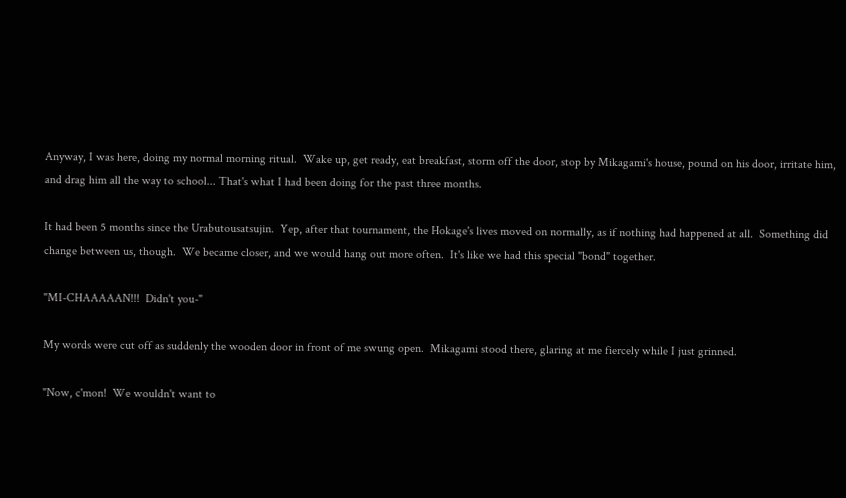Anyway, I was here, doing my normal morning ritual.  Wake up, get ready, eat breakfast, storm off the door, stop by Mikagami's house, pound on his door, irritate him, and drag him all the way to school... That's what I had been doing for the past three months.

It had been 5 months since the Urabutousatsujin.  Yep, after that tournament, the Hokage's lives moved on normally, as if nothing had happened at all.  Something did change between us, though.  We became closer, and we would hang out more often.  It's like we had this special "bond" together.

"MI-CHAAAAAN!!!  Didn't you-"

My words were cut off as suddenly the wooden door in front of me swung open.  Mikagami stood there, glaring at me fiercely while I just grinned.

"Now, c'mon!  We wouldn't want to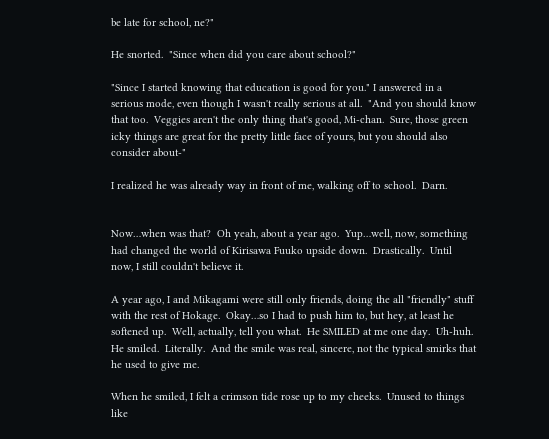be late for school, ne?"

He snorted.  "Since when did you care about school?"

"Since I started knowing that education is good for you." I answered in a serious mode, even though I wasn't really serious at all.  "And you should know that too.  Veggies aren't the only thing that's good, Mi-chan.  Sure, those green icky things are great for the pretty little face of yours, but you should also consider about-"

I realized he was already way in front of me, walking off to school.  Darn.


Now…when was that?  Oh yeah, about a year ago.  Yup…well, now, something had changed the world of Kirisawa Fuuko upside down.  Drastically.  Until now, I still couldn't believe it.

A year ago, I and Mikagami were still only friends, doing the all "friendly" stuff with the rest of Hokage.  Okay…so I had to push him to, but hey, at least he softened up.  Well, actually, tell you what.  He SMILED at me one day.  Uh-huh.  He smiled.  Literally.  And the smile was real, sincere, not the typical smirks that he used to give me.

When he smiled, I felt a crimson tide rose up to my cheeks.  Unused to things like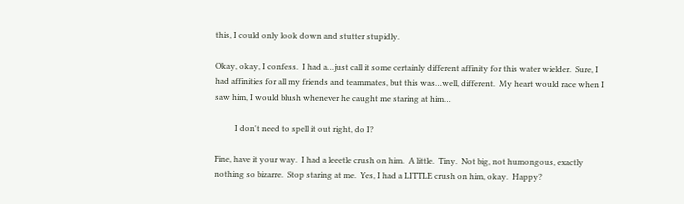this, I could only look down and stutter stupidly.

Okay, okay, I confess.  I had a…just call it some certainly different affinity for this water wielder.  Sure, I had affinities for all my friends and teammates, but this was…well, different.  My heart would race when I saw him, I would blush whenever he caught me staring at him…

          I don't need to spell it out right, do I?

Fine, have it your way.  I had a leeetle crush on him.  A little.  Tiny.  Not big, not humongous, exactly nothing so bizarre.  Stop staring at me.  Yes, I had a LITTLE crush on him, okay.  Happy?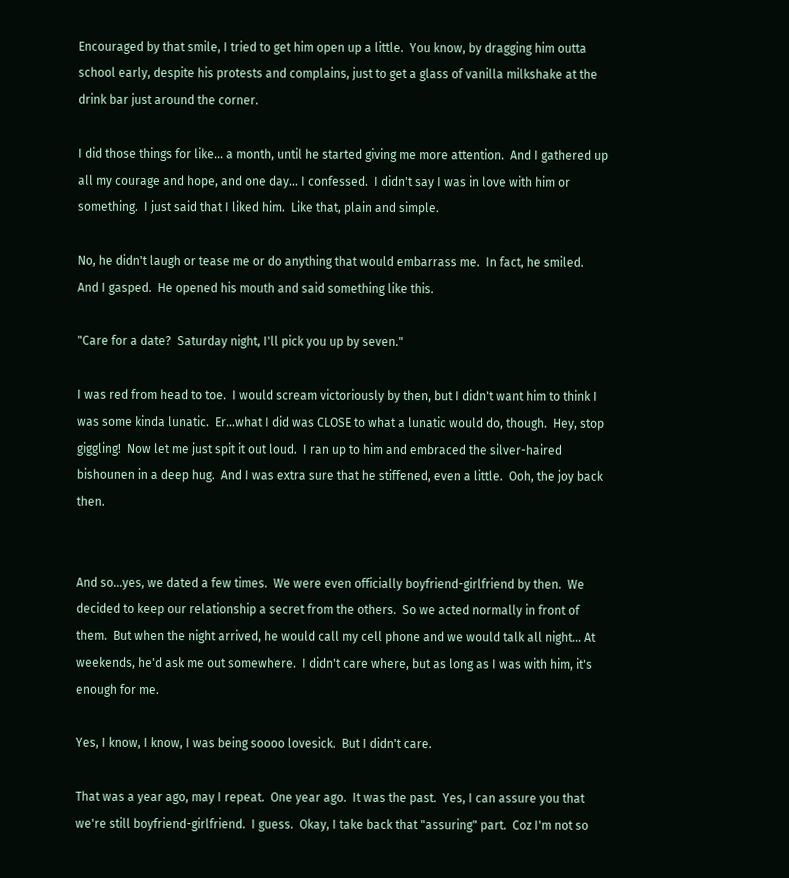Encouraged by that smile, I tried to get him open up a little.  You know, by dragging him outta school early, despite his protests and complains, just to get a glass of vanilla milkshake at the drink bar just around the corner.

I did those things for like… a month, until he started giving me more attention.  And I gathered up all my courage and hope, and one day… I confessed.  I didn't say I was in love with him or something.  I just said that I liked him.  Like that, plain and simple.

No, he didn't laugh or tease me or do anything that would embarrass me.  In fact, he smiled.  And I gasped.  He opened his mouth and said something like this.

"Care for a date?  Saturday night, I'll pick you up by seven."

I was red from head to toe.  I would scream victoriously by then, but I didn't want him to think I was some kinda lunatic.  Er…what I did was CLOSE to what a lunatic would do, though.  Hey, stop giggling!  Now let me just spit it out loud.  I ran up to him and embraced the silver-haired bishounen in a deep hug.  And I was extra sure that he stiffened, even a little.  Ooh, the joy back then.


And so…yes, we dated a few times.  We were even officially boyfriend-girlfriend by then.  We decided to keep our relationship a secret from the others.  So we acted normally in front of them.  But when the night arrived, he would call my cell phone and we would talk all night… At weekends, he'd ask me out somewhere.  I didn't care where, but as long as I was with him, it's enough for me.

Yes, I know, I know, I was being soooo lovesick.  But I didn't care.

That was a year ago, may I repeat.  One year ago.  It was the past.  Yes, I can assure you that we're still boyfriend-girlfriend.  I guess.  Okay, I take back that "assuring" part.  Coz I'm not so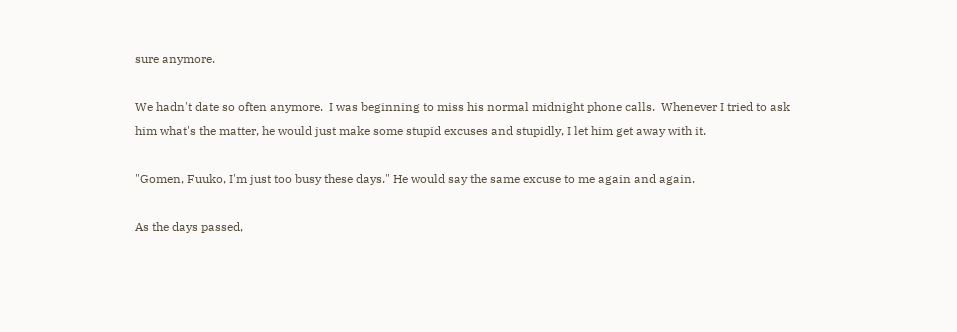sure anymore.

We hadn't date so often anymore.  I was beginning to miss his normal midnight phone calls.  Whenever I tried to ask him what's the matter, he would just make some stupid excuses and stupidly, I let him get away with it.

"Gomen, Fuuko, I'm just too busy these days." He would say the same excuse to me again and again.

As the days passed,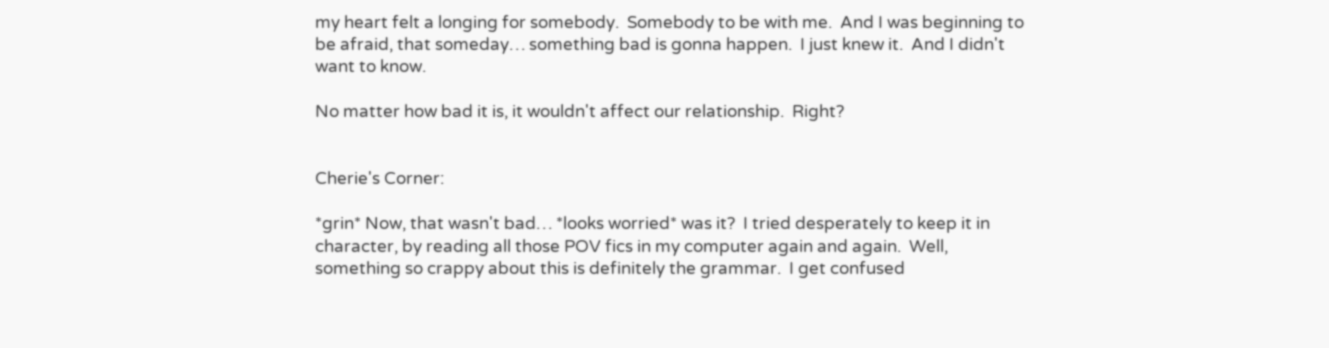my heart felt a longing for somebody.  Somebody to be with me.  And I was beginning to be afraid, that someday… something bad is gonna happen.  I just knew it.  And I didn't want to know.

No matter how bad it is, it wouldn't affect our relationship.  Right?


Cherie's Corner:

*grin* Now, that wasn't bad… *looks worried* was it?  I tried desperately to keep it in character, by reading all those POV fics in my computer again and again.  Well, something so crappy about this is definitely the grammar.  I get confused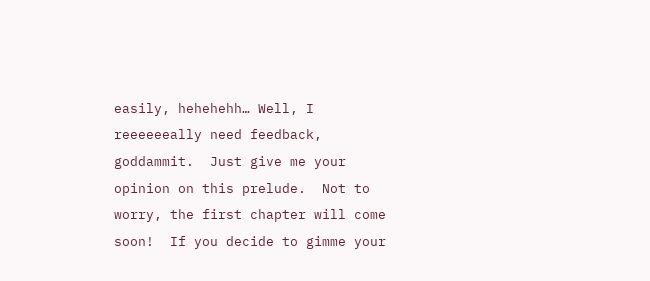easily, hehehehh… Well, I reeeeeeally need feedback, goddammit.  Just give me your opinion on this prelude.  Not to worry, the first chapter will come soon!  If you decide to gimme your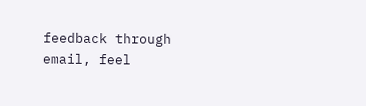feedback through email, feel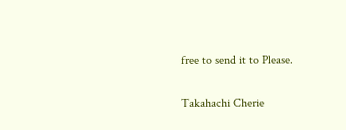free to send it to Please.


Takahachi Cherie